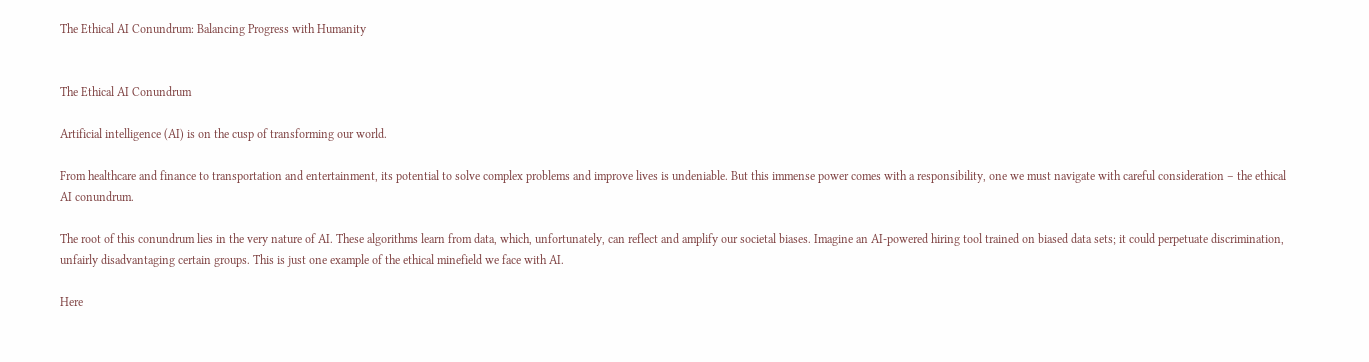The Ethical AI Conundrum: Balancing Progress with Humanity


The Ethical AI Conundrum

Artificial intelligence (AI) is on the cusp of transforming our world.

From healthcare and finance to transportation and entertainment, its potential to solve complex problems and improve lives is undeniable. But this immense power comes with a responsibility, one we must navigate with careful consideration – the ethical AI conundrum.

The root of this conundrum lies in the very nature of AI. These algorithms learn from data, which, unfortunately, can reflect and amplify our societal biases. Imagine an AI-powered hiring tool trained on biased data sets; it could perpetuate discrimination, unfairly disadvantaging certain groups. This is just one example of the ethical minefield we face with AI.

Here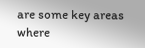are some key areas where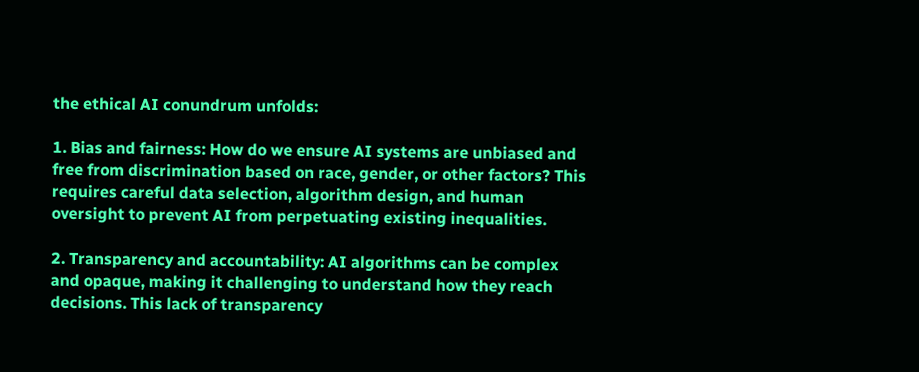the ethical AI conundrum unfolds:

1. Bias and fairness: How do we ensure AI systems are unbiased and free from discrimination based on race, gender, or other factors? This requires careful data selection, algorithm design, and human oversight to prevent AI from perpetuating existing inequalities.

2. Transparency and accountability: AI algorithms can be complex and opaque, making it challenging to understand how they reach decisions. This lack of transparency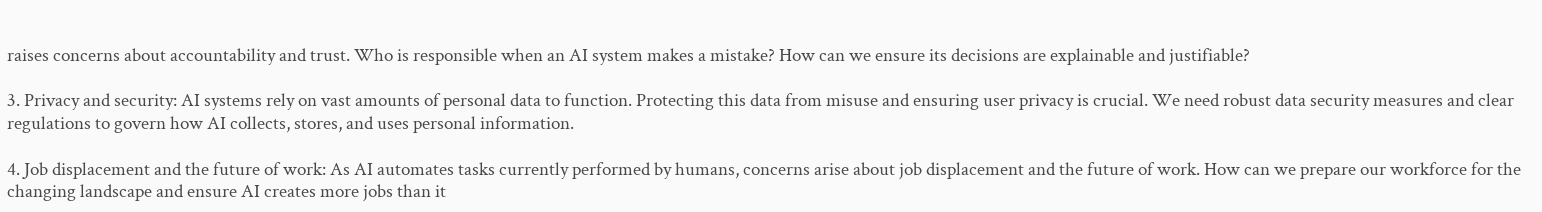raises concerns about accountability and trust. Who is responsible when an AI system makes a mistake? How can we ensure its decisions are explainable and justifiable?

3. Privacy and security: AI systems rely on vast amounts of personal data to function. Protecting this data from misuse and ensuring user privacy is crucial. We need robust data security measures and clear regulations to govern how AI collects, stores, and uses personal information.

4. Job displacement and the future of work: As AI automates tasks currently performed by humans, concerns arise about job displacement and the future of work. How can we prepare our workforce for the changing landscape and ensure AI creates more jobs than it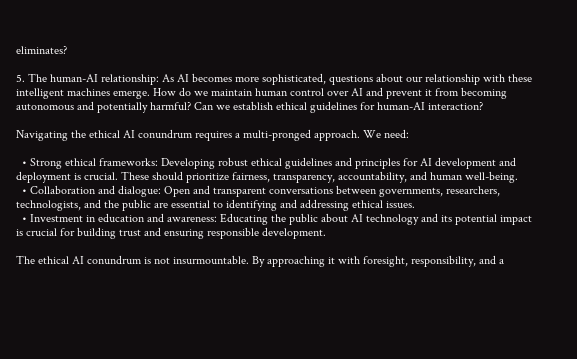eliminates?

5. The human-AI relationship: As AI becomes more sophisticated, questions about our relationship with these intelligent machines emerge. How do we maintain human control over AI and prevent it from becoming autonomous and potentially harmful? Can we establish ethical guidelines for human-AI interaction?

Navigating the ethical AI conundrum requires a multi-pronged approach. We need:

  • Strong ethical frameworks: Developing robust ethical guidelines and principles for AI development and deployment is crucial. These should prioritize fairness, transparency, accountability, and human well-being.
  • Collaboration and dialogue: Open and transparent conversations between governments, researchers, technologists, and the public are essential to identifying and addressing ethical issues.
  • Investment in education and awareness: Educating the public about AI technology and its potential impact is crucial for building trust and ensuring responsible development.

The ethical AI conundrum is not insurmountable. By approaching it with foresight, responsibility, and a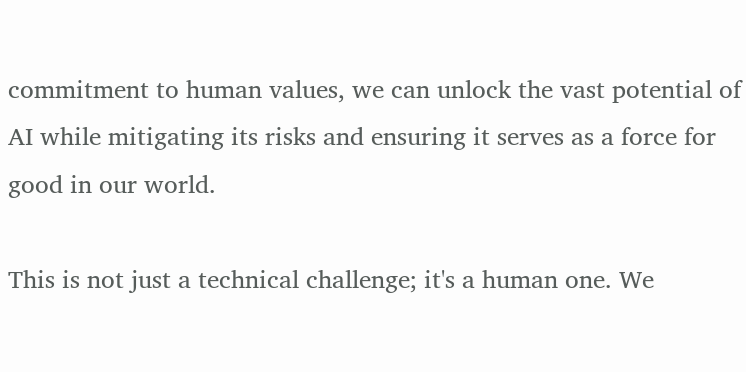commitment to human values, we can unlock the vast potential of AI while mitigating its risks and ensuring it serves as a force for good in our world.

This is not just a technical challenge; it's a human one. We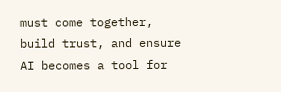must come together, build trust, and ensure AI becomes a tool for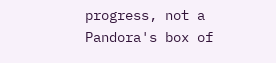progress, not a Pandora's box of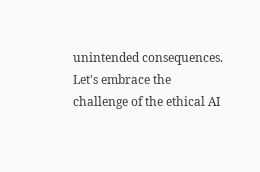unintended consequences. Let's embrace the challenge of the ethical AI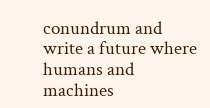conundrum and write a future where humans and machines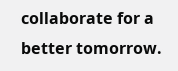collaborate for a better tomorrow.